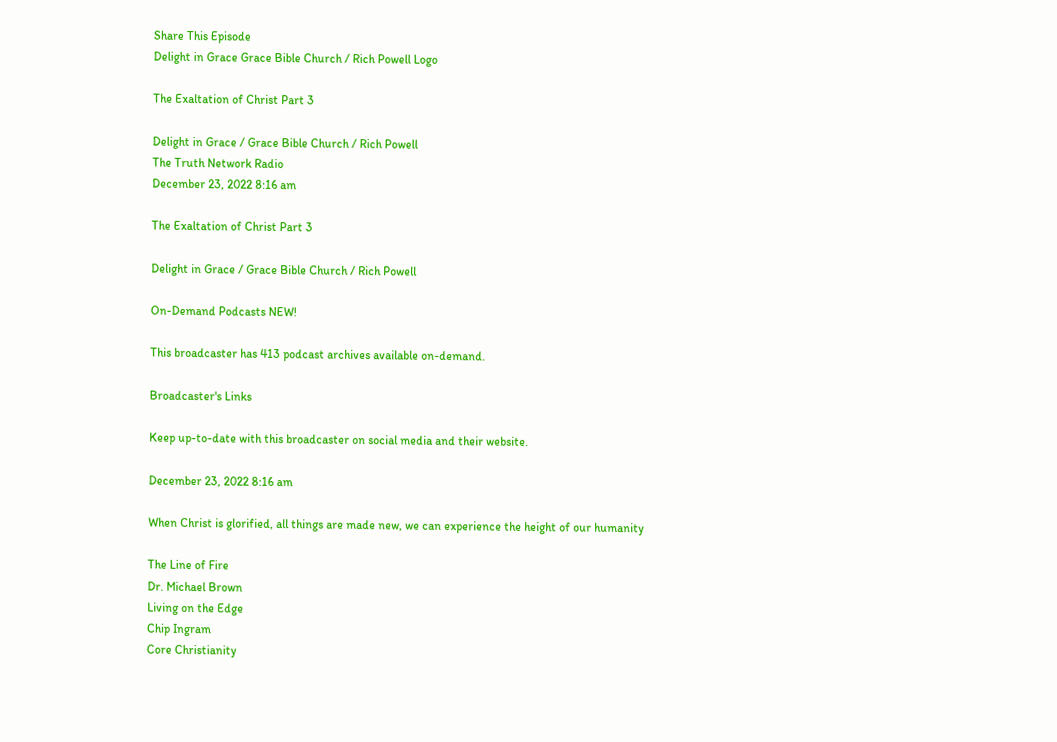Share This Episode
Delight in Grace Grace Bible Church / Rich Powell Logo

The Exaltation of Christ Part 3

Delight in Grace / Grace Bible Church / Rich Powell
The Truth Network Radio
December 23, 2022 8:16 am

The Exaltation of Christ Part 3

Delight in Grace / Grace Bible Church / Rich Powell

On-Demand Podcasts NEW!

This broadcaster has 413 podcast archives available on-demand.

Broadcaster's Links

Keep up-to-date with this broadcaster on social media and their website.

December 23, 2022 8:16 am

When Christ is glorified, all things are made new, we can experience the height of our humanity

The Line of Fire
Dr. Michael Brown
Living on the Edge
Chip Ingram
Core Christianity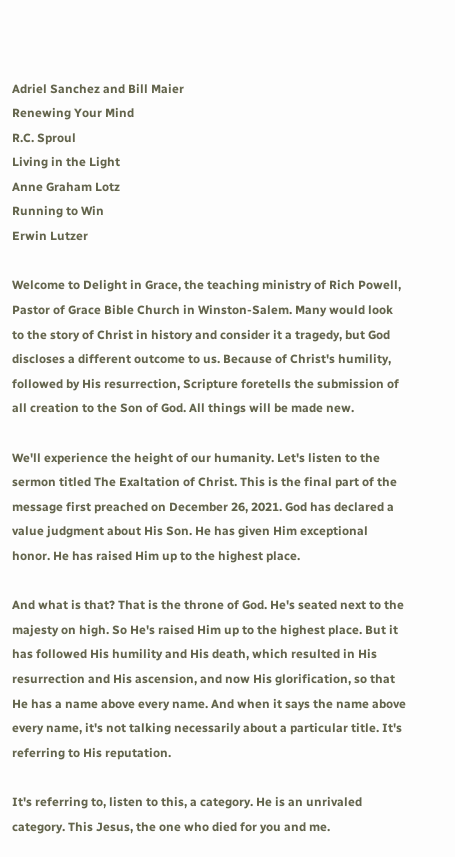Adriel Sanchez and Bill Maier
Renewing Your Mind
R.C. Sproul
Living in the Light
Anne Graham Lotz
Running to Win
Erwin Lutzer

Welcome to Delight in Grace, the teaching ministry of Rich Powell, Pastor of Grace Bible Church in Winston-Salem. Many would look to the story of Christ in history and consider it a tragedy, but God discloses a different outcome to us. Because of Christ's humility, followed by His resurrection, Scripture foretells the submission of all creation to the Son of God. All things will be made new.

We'll experience the height of our humanity. Let's listen to the sermon titled The Exaltation of Christ. This is the final part of the message first preached on December 26, 2021. God has declared a value judgment about His Son. He has given Him exceptional honor. He has raised Him up to the highest place.

And what is that? That is the throne of God. He's seated next to the majesty on high. So He's raised Him up to the highest place. But it has followed His humility and His death, which resulted in His resurrection and His ascension, and now His glorification, so that He has a name above every name. And when it says the name above every name, it's not talking necessarily about a particular title. It's referring to His reputation.

It's referring to, listen to this, a category. He is an unrivaled category. This Jesus, the one who died for you and me.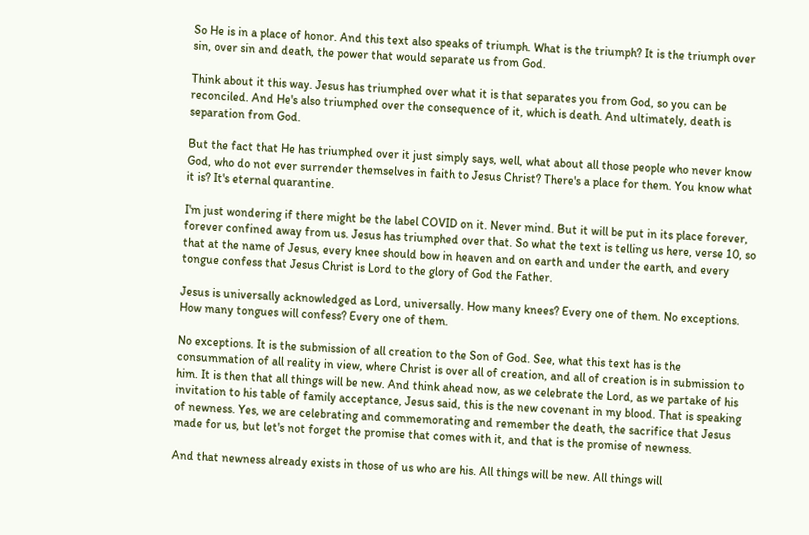So He is in a place of honor. And this text also speaks of triumph. What is the triumph? It is the triumph over sin, over sin and death, the power that would separate us from God.

Think about it this way. Jesus has triumphed over what it is that separates you from God, so you can be reconciled. And He's also triumphed over the consequence of it, which is death. And ultimately, death is separation from God.

But the fact that He has triumphed over it just simply says, well, what about all those people who never know God, who do not ever surrender themselves in faith to Jesus Christ? There's a place for them. You know what it is? It's eternal quarantine.

I'm just wondering if there might be the label COVID on it. Never mind. But it will be put in its place forever, forever confined away from us. Jesus has triumphed over that. So what the text is telling us here, verse 10, so that at the name of Jesus, every knee should bow in heaven and on earth and under the earth, and every tongue confess that Jesus Christ is Lord to the glory of God the Father.

Jesus is universally acknowledged as Lord, universally. How many knees? Every one of them. No exceptions. How many tongues will confess? Every one of them.

No exceptions. It is the submission of all creation to the Son of God. See, what this text has is the consummation of all reality in view, where Christ is over all of creation, and all of creation is in submission to him. It is then that all things will be new. And think ahead now, as we celebrate the Lord, as we partake of his invitation to his table of family acceptance, Jesus said, this is the new covenant in my blood. That is speaking of newness. Yes, we are celebrating and commemorating and remember the death, the sacrifice that Jesus made for us, but let's not forget the promise that comes with it, and that is the promise of newness.

And that newness already exists in those of us who are his. All things will be new. All things will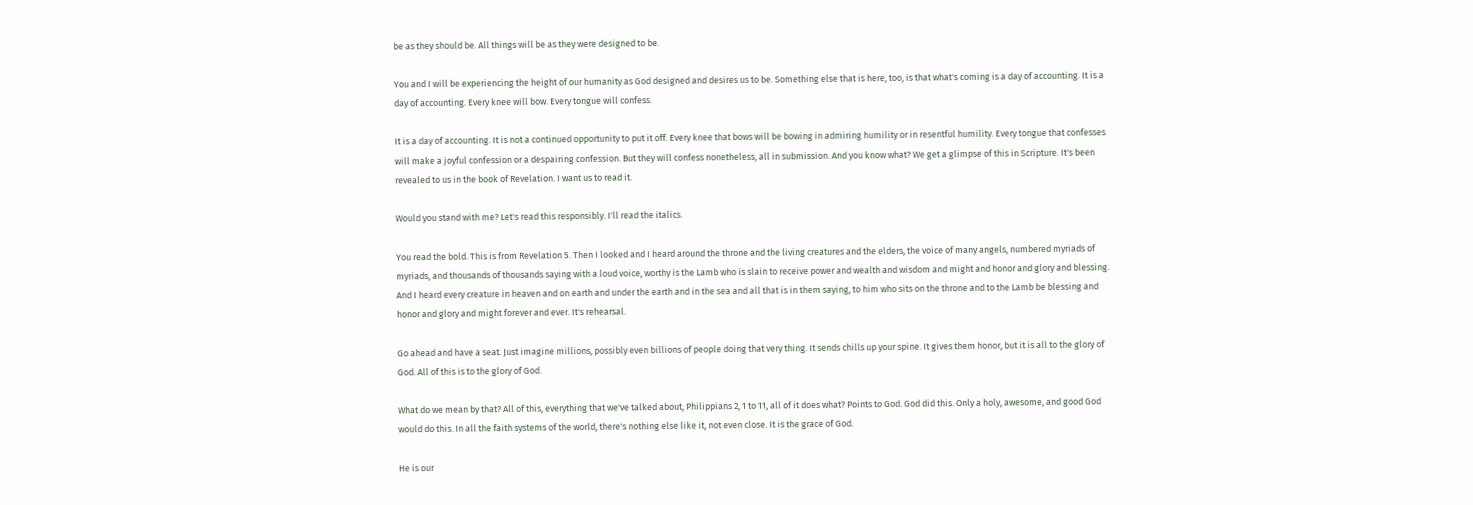be as they should be. All things will be as they were designed to be.

You and I will be experiencing the height of our humanity as God designed and desires us to be. Something else that is here, too, is that what's coming is a day of accounting. It is a day of accounting. Every knee will bow. Every tongue will confess.

It is a day of accounting. It is not a continued opportunity to put it off. Every knee that bows will be bowing in admiring humility or in resentful humility. Every tongue that confesses will make a joyful confession or a despairing confession. But they will confess nonetheless, all in submission. And you know what? We get a glimpse of this in Scripture. It's been revealed to us in the book of Revelation. I want us to read it.

Would you stand with me? Let's read this responsibly. I'll read the italics.

You read the bold. This is from Revelation 5. Then I looked and I heard around the throne and the living creatures and the elders, the voice of many angels, numbered myriads of myriads, and thousands of thousands saying with a loud voice, worthy is the Lamb who is slain to receive power and wealth and wisdom and might and honor and glory and blessing. And I heard every creature in heaven and on earth and under the earth and in the sea and all that is in them saying, to him who sits on the throne and to the Lamb be blessing and honor and glory and might forever and ever. It's rehearsal.

Go ahead and have a seat. Just imagine millions, possibly even billions of people doing that very thing. It sends chills up your spine. It gives them honor, but it is all to the glory of God. All of this is to the glory of God.

What do we mean by that? All of this, everything that we've talked about, Philippians 2, 1 to 11, all of it does what? Points to God. God did this. Only a holy, awesome, and good God would do this. In all the faith systems of the world, there's nothing else like it, not even close. It is the grace of God.

He is our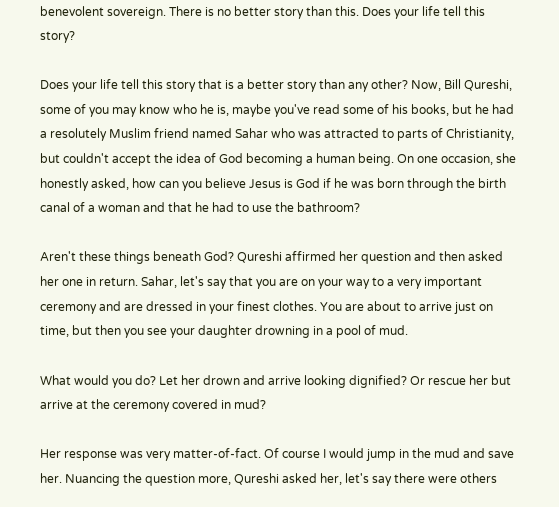benevolent sovereign. There is no better story than this. Does your life tell this story?

Does your life tell this story that is a better story than any other? Now, Bill Qureshi, some of you may know who he is, maybe you've read some of his books, but he had a resolutely Muslim friend named Sahar who was attracted to parts of Christianity, but couldn't accept the idea of God becoming a human being. On one occasion, she honestly asked, how can you believe Jesus is God if he was born through the birth canal of a woman and that he had to use the bathroom?

Aren't these things beneath God? Qureshi affirmed her question and then asked her one in return. Sahar, let's say that you are on your way to a very important ceremony and are dressed in your finest clothes. You are about to arrive just on time, but then you see your daughter drowning in a pool of mud.

What would you do? Let her drown and arrive looking dignified? Or rescue her but arrive at the ceremony covered in mud?

Her response was very matter-of-fact. Of course I would jump in the mud and save her. Nuancing the question more, Qureshi asked her, let's say there were others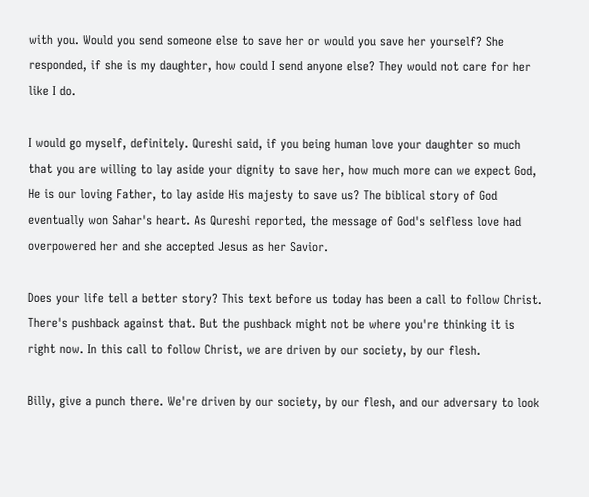with you. Would you send someone else to save her or would you save her yourself? She responded, if she is my daughter, how could I send anyone else? They would not care for her like I do.

I would go myself, definitely. Qureshi said, if you being human love your daughter so much that you are willing to lay aside your dignity to save her, how much more can we expect God, He is our loving Father, to lay aside His majesty to save us? The biblical story of God eventually won Sahar's heart. As Qureshi reported, the message of God's selfless love had overpowered her and she accepted Jesus as her Savior.

Does your life tell a better story? This text before us today has been a call to follow Christ. There's pushback against that. But the pushback might not be where you're thinking it is right now. In this call to follow Christ, we are driven by our society, by our flesh.

Billy, give a punch there. We're driven by our society, by our flesh, and our adversary to look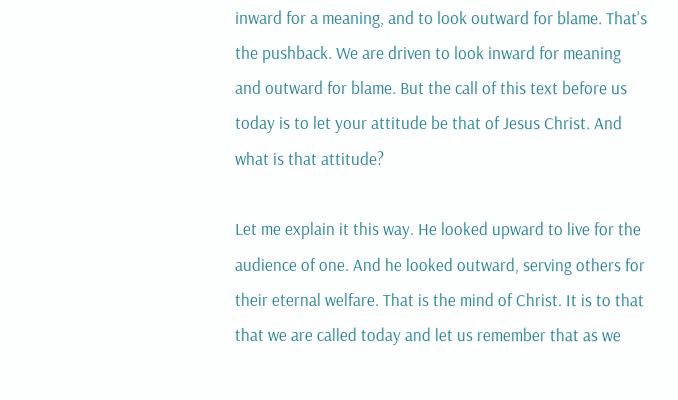inward for a meaning, and to look outward for blame. That's the pushback. We are driven to look inward for meaning and outward for blame. But the call of this text before us today is to let your attitude be that of Jesus Christ. And what is that attitude?

Let me explain it this way. He looked upward to live for the audience of one. And he looked outward, serving others for their eternal welfare. That is the mind of Christ. It is to that that we are called today and let us remember that as we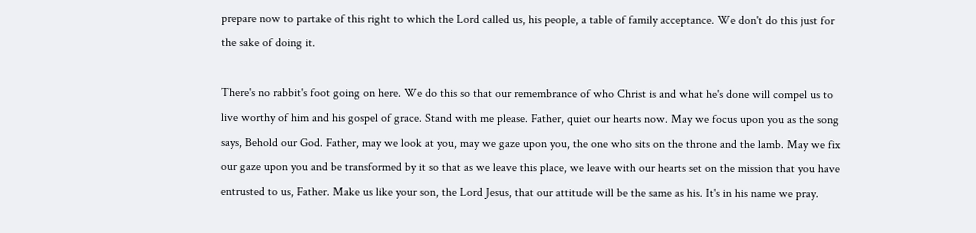prepare now to partake of this right to which the Lord called us, his people, a table of family acceptance. We don't do this just for the sake of doing it.

There's no rabbit's foot going on here. We do this so that our remembrance of who Christ is and what he's done will compel us to live worthy of him and his gospel of grace. Stand with me please. Father, quiet our hearts now. May we focus upon you as the song says, Behold our God. Father, may we look at you, may we gaze upon you, the one who sits on the throne and the lamb. May we fix our gaze upon you and be transformed by it so that as we leave this place, we leave with our hearts set on the mission that you have entrusted to us, Father. Make us like your son, the Lord Jesus, that our attitude will be the same as his. It's in his name we pray.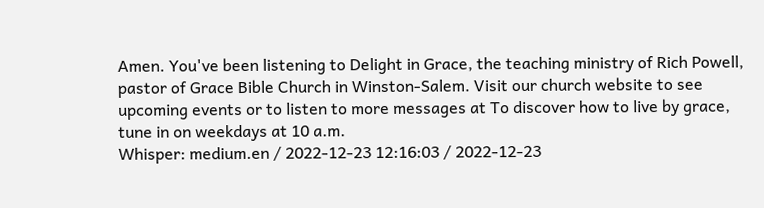Amen. You've been listening to Delight in Grace, the teaching ministry of Rich Powell, pastor of Grace Bible Church in Winston-Salem. Visit our church website to see upcoming events or to listen to more messages at To discover how to live by grace, tune in on weekdays at 10 a.m.
Whisper: medium.en / 2022-12-23 12:16:03 / 2022-12-23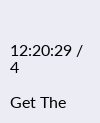12:20:29 / 4

Get The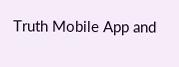Truth Mobile App and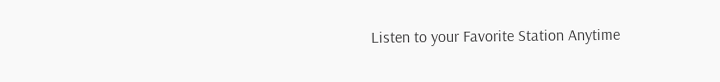Listen to your Favorite Station Anytime